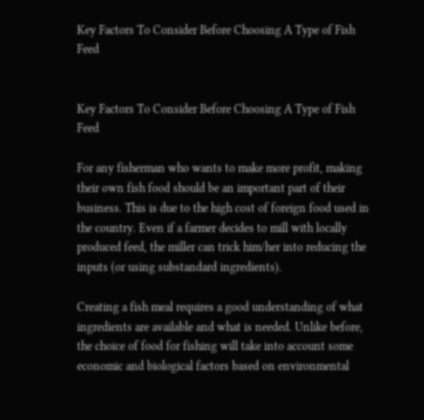Key Factors To Consider Before Choosing A Type of Fish Feed


Key Factors To Consider Before Choosing A Type of Fish Feed

For any fisherman who wants to make more profit, making their own fish food should be an important part of their business. This is due to the high cost of foreign food used in the country. Even if a farmer decides to mill with locally produced feed, the miller can trick him/her into reducing the inputs (or using substandard ingredients).

Creating a fish meal requires a good understanding of what ingredients are available and what is needed. Unlike before, the choice of food for fishing will take into account some economic and biological factors based on environmental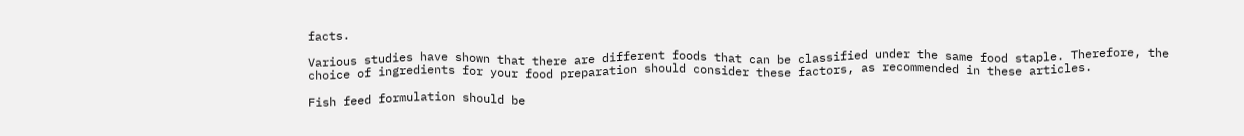facts.

Various studies have shown that there are different foods that can be classified under the same food staple. Therefore, the choice of ingredients for your food preparation should consider these factors, as recommended in these articles.

Fish feed formulation should be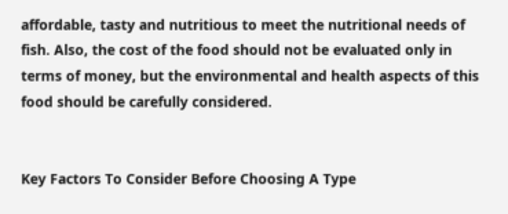affordable, tasty and nutritious to meet the nutritional needs of fish. Also, the cost of the food should not be evaluated only in terms of money, but the environmental and health aspects of this food should be carefully considered.


Key Factors To Consider Before Choosing A Type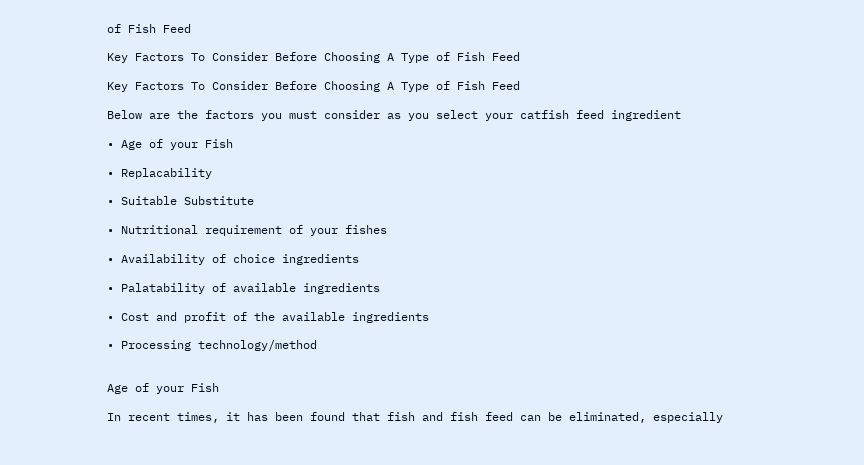of Fish Feed

Key Factors To Consider Before Choosing A Type of Fish Feed

Key Factors To Consider Before Choosing A Type of Fish Feed

Below are the factors you must consider as you select your catfish feed ingredient

• Age of your Fish

• Replacability

• Suitable Substitute

• Nutritional requirement of your fishes

• Availability of choice ingredients

• Palatability of available ingredients

• Cost and profit of the available ingredients

• Processing technology/method


Age of your Fish

In recent times, it has been found that fish and fish feed can be eliminated, especially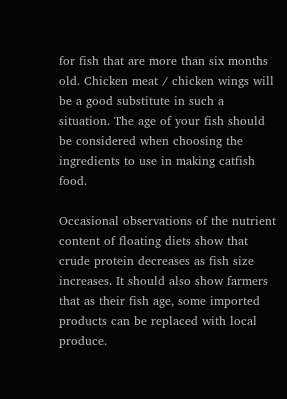for fish that are more than six months old. Chicken meat / chicken wings will be a good substitute in such a situation. The age of your fish should be considered when choosing the ingredients to use in making catfish food.

Occasional observations of the nutrient content of floating diets show that crude protein decreases as fish size increases. It should also show farmers that as their fish age, some imported products can be replaced with local produce.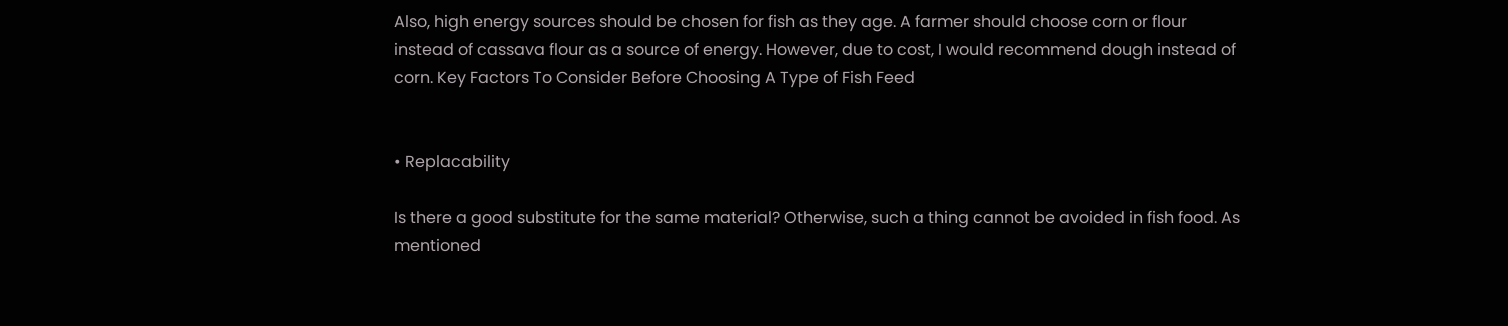Also, high energy sources should be chosen for fish as they age. A farmer should choose corn or flour instead of cassava flour as a source of energy. However, due to cost, I would recommend dough instead of corn. Key Factors To Consider Before Choosing A Type of Fish Feed


• Replacability

Is there a good substitute for the same material? Otherwise, such a thing cannot be avoided in fish food. As mentioned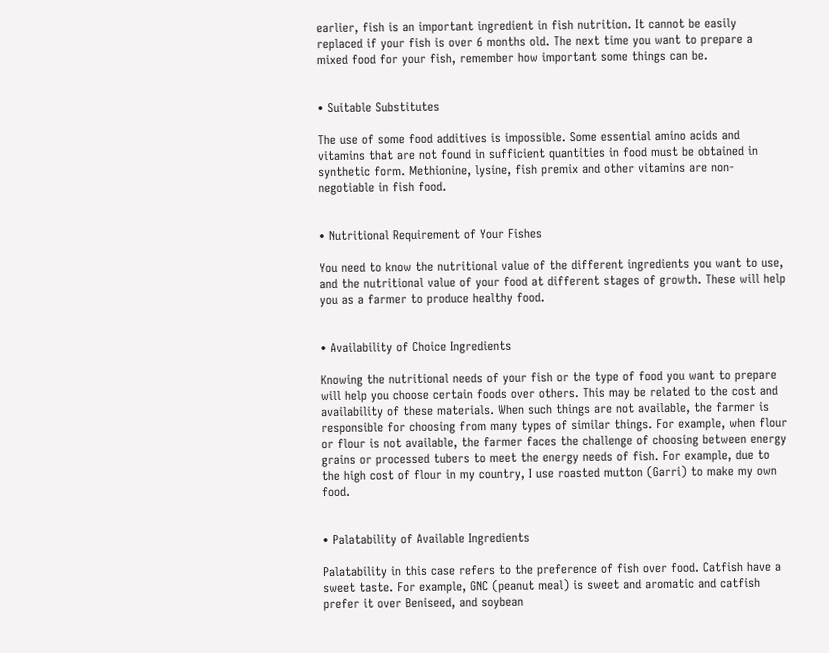earlier, fish is an important ingredient in fish nutrition. It cannot be easily replaced if your fish is over 6 months old. The next time you want to prepare a mixed food for your fish, remember how important some things can be.


• Suitable Substitutes

The use of some food additives is impossible. Some essential amino acids and vitamins that are not found in sufficient quantities in food must be obtained in synthetic form. Methionine, lysine, fish premix and other vitamins are non-negotiable in fish food.


• Nutritional Requirement of Your Fishes

You need to know the nutritional value of the different ingredients you want to use, and the nutritional value of your food at different stages of growth. These will help you as a farmer to produce healthy food.


• Availability of Choice Ingredients

Knowing the nutritional needs of your fish or the type of food you want to prepare will help you choose certain foods over others. This may be related to the cost and availability of these materials. When such things are not available, the farmer is responsible for choosing from many types of similar things. For example, when flour or flour is not available, the farmer faces the challenge of choosing between energy grains or processed tubers to meet the energy needs of fish. For example, due to the high cost of flour in my country, I use roasted mutton (Garri) to make my own food.


• Palatability of Available Ingredients

Palatability in this case refers to the preference of fish over food. Catfish have a sweet taste. For example, GNC (peanut meal) is sweet and aromatic and catfish prefer it over Beniseed, and soybean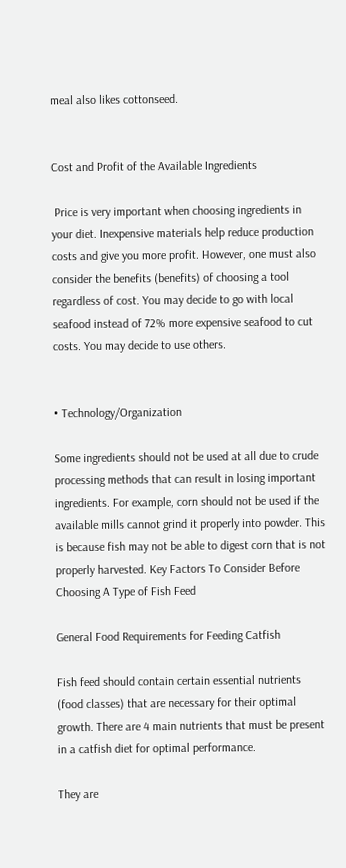meal also likes cottonseed.


Cost and Profit of the Available Ingredients

 Price is very important when choosing ingredients in your diet. Inexpensive materials help reduce production costs and give you more profit. However, one must also consider the benefits (benefits) of choosing a tool regardless of cost. You may decide to go with local seafood instead of 72% more expensive seafood to cut costs. You may decide to use others.


• Technology/Organization

Some ingredients should not be used at all due to crude processing methods that can result in losing important ingredients. For example, corn should not be used if the available mills cannot grind it properly into powder. This is because fish may not be able to digest corn that is not properly harvested. Key Factors To Consider Before Choosing A Type of Fish Feed

General Food Requirements for Feeding Catfish

Fish feed should contain certain essential nutrients (food classes) that are necessary for their optimal growth. There are 4 main nutrients that must be present in a catfish diet for optimal performance.

They are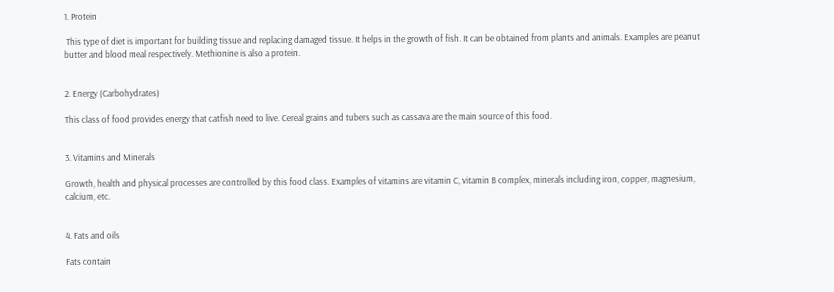1. Protein

 This type of diet is important for building tissue and replacing damaged tissue. It helps in the growth of fish. It can be obtained from plants and animals. Examples are peanut butter and blood meal respectively. Methionine is also a protein.


2. Energy (Carbohydrates)

This class of food provides energy that catfish need to live. Cereal grains and tubers such as cassava are the main source of this food.


3. Vitamins and Minerals

Growth, health and physical processes are controlled by this food class. Examples of vitamins are vitamin C, vitamin B complex, minerals including iron, copper, magnesium, calcium, etc.


4. Fats and oils

Fats contain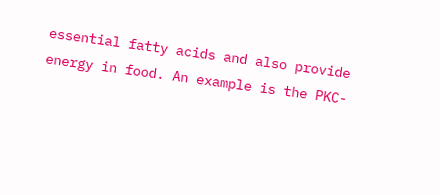essential fatty acids and also provide energy in food. An example is the PKC-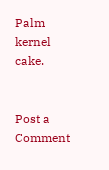Palm kernel cake.


Post a Comment